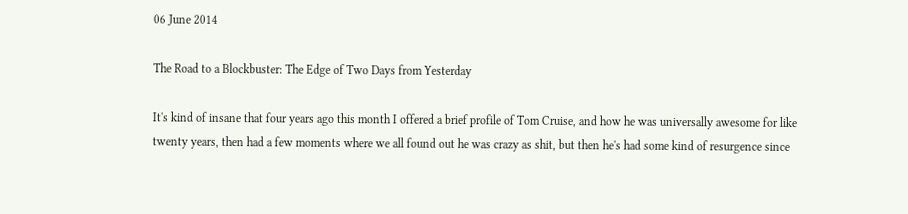06 June 2014

The Road to a Blockbuster: The Edge of Two Days from Yesterday

It's kind of insane that four years ago this month I offered a brief profile of Tom Cruise, and how he was universally awesome for like twenty years, then had a few moments where we all found out he was crazy as shit, but then he's had some kind of resurgence since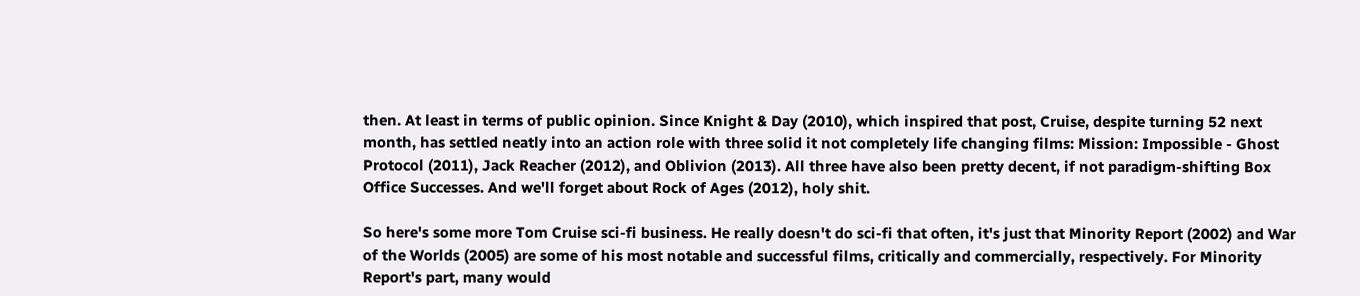then. At least in terms of public opinion. Since Knight & Day (2010), which inspired that post, Cruise, despite turning 52 next month, has settled neatly into an action role with three solid it not completely life changing films: Mission: Impossible - Ghost Protocol (2011), Jack Reacher (2012), and Oblivion (2013). All three have also been pretty decent, if not paradigm-shifting Box Office Successes. And we'll forget about Rock of Ages (2012), holy shit.

So here's some more Tom Cruise sci-fi business. He really doesn't do sci-fi that often, it's just that Minority Report (2002) and War of the Worlds (2005) are some of his most notable and successful films, critically and commercially, respectively. For Minority Report's part, many would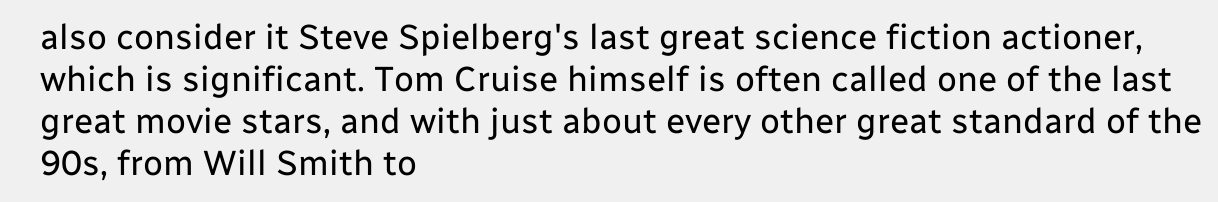also consider it Steve Spielberg's last great science fiction actioner, which is significant. Tom Cruise himself is often called one of the last great movie stars, and with just about every other great standard of the 90s, from Will Smith to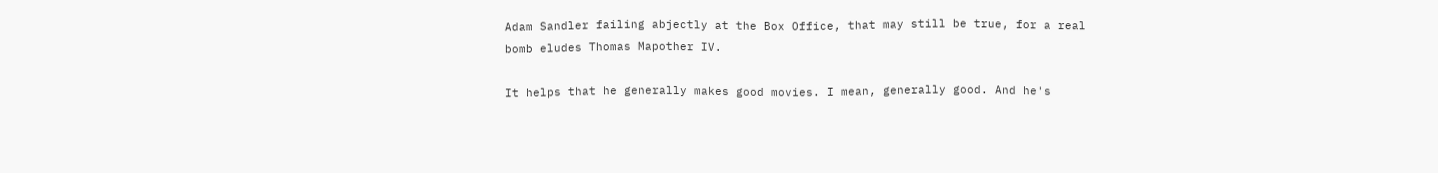Adam Sandler failing abjectly at the Box Office, that may still be true, for a real bomb eludes Thomas Mapother IV.

It helps that he generally makes good movies. I mean, generally good. And he's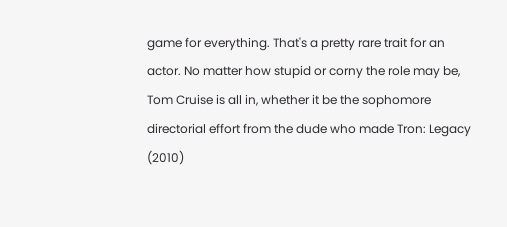game for everything. That's a pretty rare trait for an actor. No matter how stupid or corny the role may be, Tom Cruise is all in, whether it be the sophomore directorial effort from the dude who made Tron: Legacy (2010)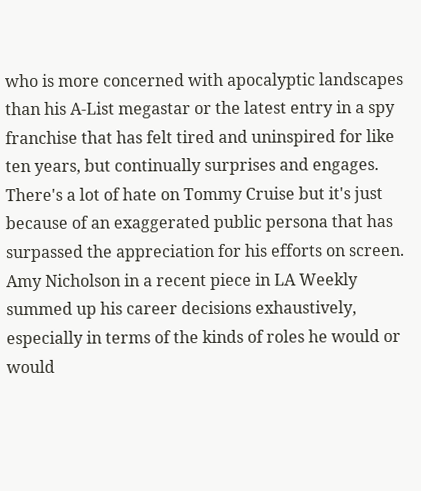who is more concerned with apocalyptic landscapes than his A-List megastar or the latest entry in a spy franchise that has felt tired and uninspired for like ten years, but continually surprises and engages. There's a lot of hate on Tommy Cruise but it's just because of an exaggerated public persona that has surpassed the appreciation for his efforts on screen. Amy Nicholson in a recent piece in LA Weekly summed up his career decisions exhaustively, especially in terms of the kinds of roles he would or would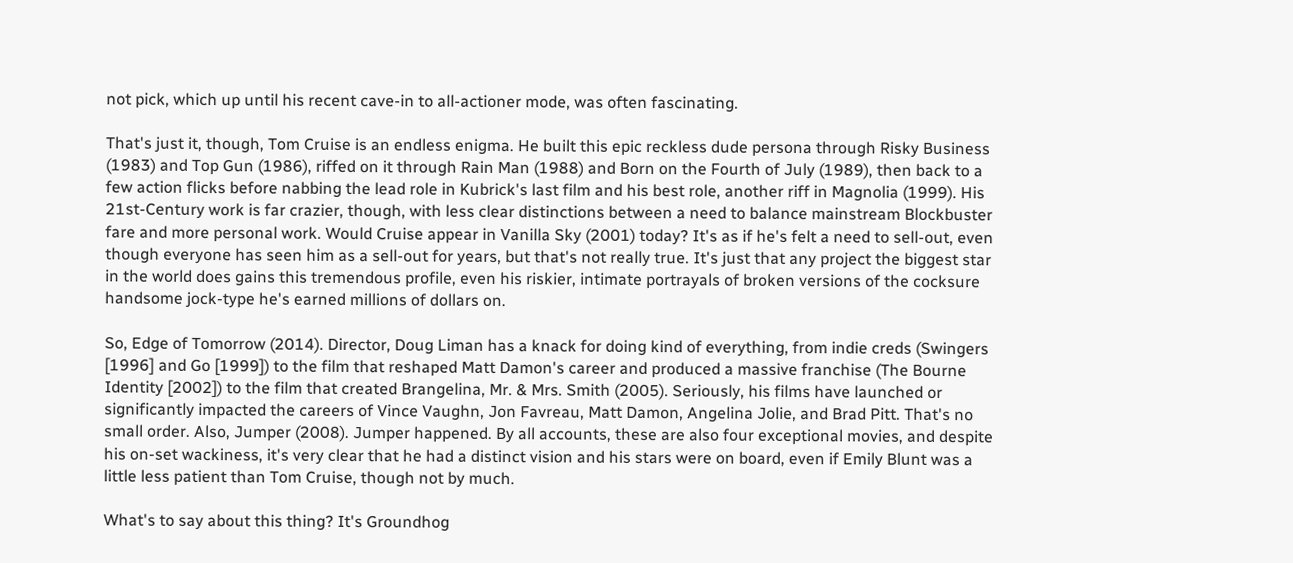not pick, which up until his recent cave-in to all-actioner mode, was often fascinating.

That's just it, though, Tom Cruise is an endless enigma. He built this epic reckless dude persona through Risky Business (1983) and Top Gun (1986), riffed on it through Rain Man (1988) and Born on the Fourth of July (1989), then back to a few action flicks before nabbing the lead role in Kubrick's last film and his best role, another riff in Magnolia (1999). His 21st-Century work is far crazier, though, with less clear distinctions between a need to balance mainstream Blockbuster fare and more personal work. Would Cruise appear in Vanilla Sky (2001) today? It's as if he's felt a need to sell-out, even though everyone has seen him as a sell-out for years, but that's not really true. It's just that any project the biggest star in the world does gains this tremendous profile, even his riskier, intimate portrayals of broken versions of the cocksure handsome jock-type he's earned millions of dollars on.

So, Edge of Tomorrow (2014). Director, Doug Liman has a knack for doing kind of everything, from indie creds (Swingers [1996] and Go [1999]) to the film that reshaped Matt Damon's career and produced a massive franchise (The Bourne Identity [2002]) to the film that created Brangelina, Mr. & Mrs. Smith (2005). Seriously, his films have launched or significantly impacted the careers of Vince Vaughn, Jon Favreau, Matt Damon, Angelina Jolie, and Brad Pitt. That's no small order. Also, Jumper (2008). Jumper happened. By all accounts, these are also four exceptional movies, and despite his on-set wackiness, it's very clear that he had a distinct vision and his stars were on board, even if Emily Blunt was a little less patient than Tom Cruise, though not by much.

What's to say about this thing? It's Groundhog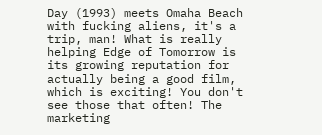Day (1993) meets Omaha Beach with fucking aliens, it's a trip, man! What is really helping Edge of Tomorrow is its growing reputation for actually being a good film, which is exciting! You don't see those that often! The marketing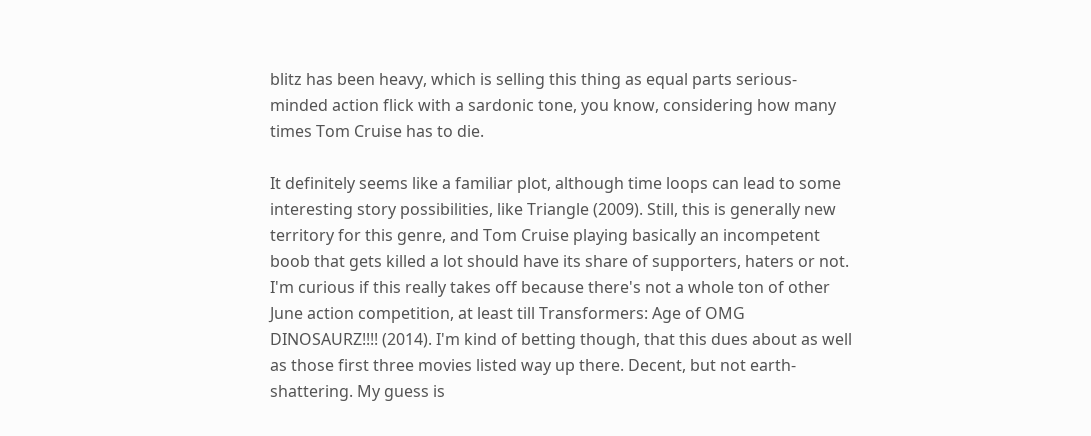blitz has been heavy, which is selling this thing as equal parts serious-minded action flick with a sardonic tone, you know, considering how many times Tom Cruise has to die.

It definitely seems like a familiar plot, although time loops can lead to some interesting story possibilities, like Triangle (2009). Still, this is generally new territory for this genre, and Tom Cruise playing basically an incompetent boob that gets killed a lot should have its share of supporters, haters or not. I'm curious if this really takes off because there's not a whole ton of other June action competition, at least till Transformers: Age of OMG DINOSAURZ!!!! (2014). I'm kind of betting though, that this dues about as well as those first three movies listed way up there. Decent, but not earth-shattering. My guess is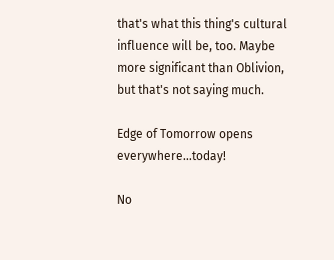that's what this thing's cultural influence will be, too. Maybe more significant than Oblivion, but that's not saying much.

Edge of Tomorrow opens everywhere...today!

No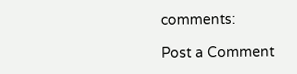comments:

Post a Comment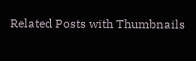Related Posts with Thumbnails